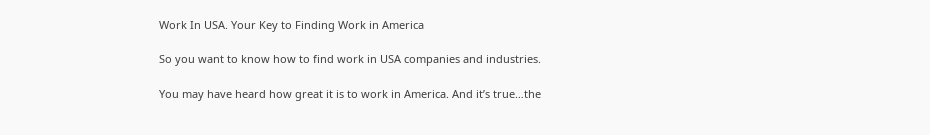Work In USA. Your Key to Finding Work in America

So you want to know how to find work in USA companies and industries.

You may have heard how great it is to work in America. And it’s true…the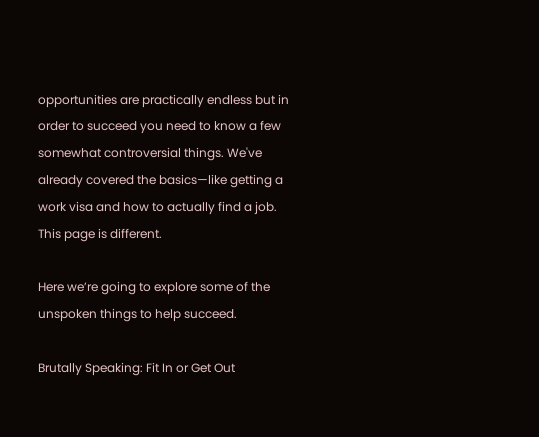opportunities are practically endless but in order to succeed you need to know a few somewhat controversial things. We've already covered the basics—like getting a work visa and how to actually find a job. This page is different.

Here we’re going to explore some of the unspoken things to help succeed.

Brutally Speaking: Fit In or Get Out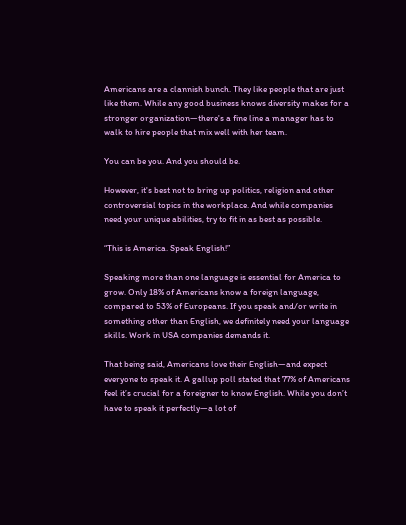Americans are a clannish bunch. They like people that are just like them. While any good business knows diversity makes for a stronger organization—there's a fine line a manager has to walk to hire people that mix well with her team.

You can be you. And you should be.

However, it's best not to bring up politics, religion and other controversial topics in the workplace. And while companies need your unique abilities, try to fit in as best as possible.

“This is America. Speak English!”

Speaking more than one language is essential for America to grow. Only 18% of Americans know a foreign language, compared to 53% of Europeans. If you speak and/or write in something other than English, we definitely need your language skills. Work in USA companies demands it.

That being said, Americans love their English—and expect everyone to speak it. A gallup poll stated that 77% of Americans feel it’s crucial for a foreigner to know English. While you don’t have to speak it perfectly—a lot of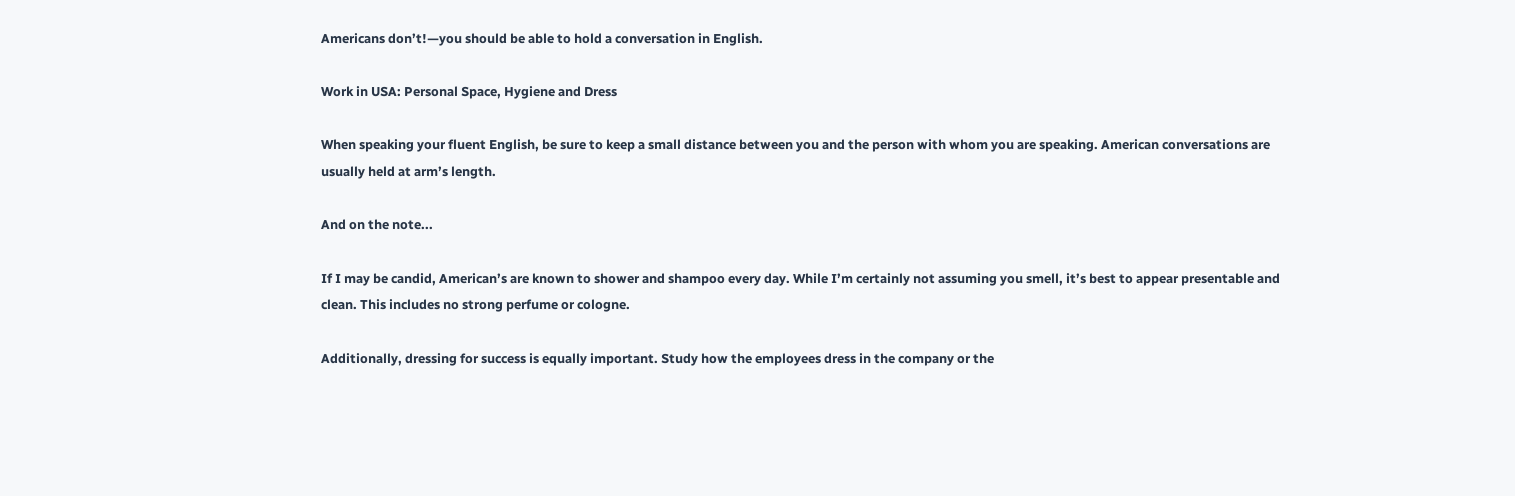Americans don’t!—you should be able to hold a conversation in English.

Work in USA: Personal Space, Hygiene and Dress

When speaking your fluent English, be sure to keep a small distance between you and the person with whom you are speaking. American conversations are usually held at arm’s length.

And on the note...

If I may be candid, American’s are known to shower and shampoo every day. While I’m certainly not assuming you smell, it’s best to appear presentable and clean. This includes no strong perfume or cologne.

Additionally, dressing for success is equally important. Study how the employees dress in the company or the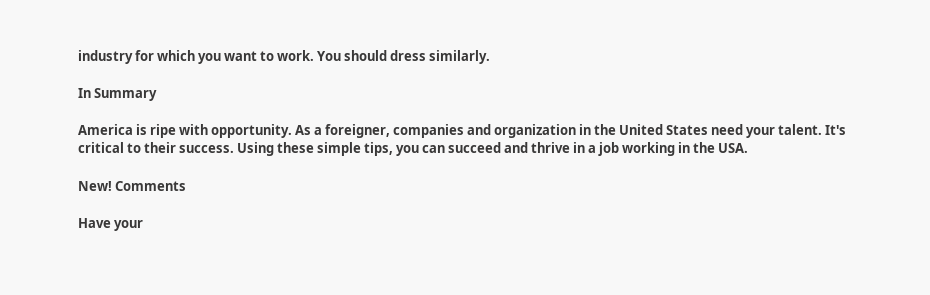industry for which you want to work. You should dress similarly.

In Summary

America is ripe with opportunity. As a foreigner, companies and organization in the United States need your talent. It's critical to their success. Using these simple tips, you can succeed and thrive in a job working in the USA.

New! Comments

Have your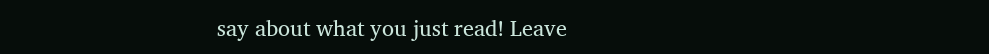say about what you just read! Leave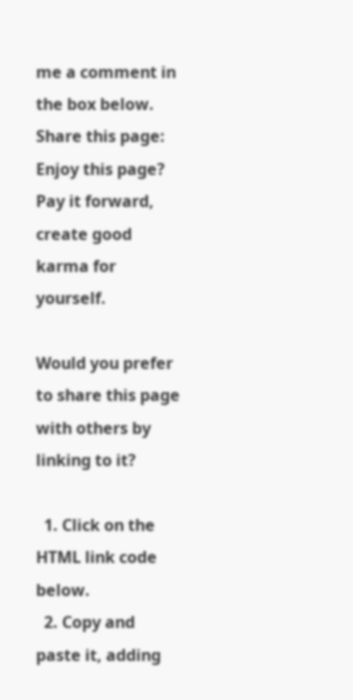me a comment in the box below.
Share this page:
Enjoy this page? Pay it forward, create good karma for yourself.

Would you prefer to share this page with others by linking to it?

  1. Click on the HTML link code below.
  2. Copy and paste it, adding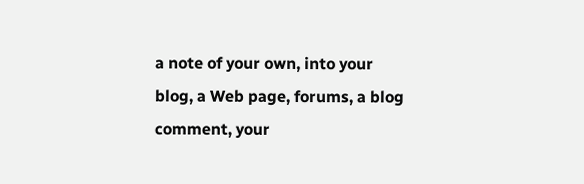a note of your own, into your blog, a Web page, forums, a blog comment, your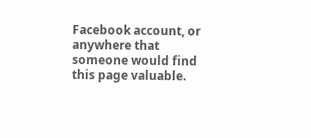Facebook account, or anywhere that someone would find this page valuable.